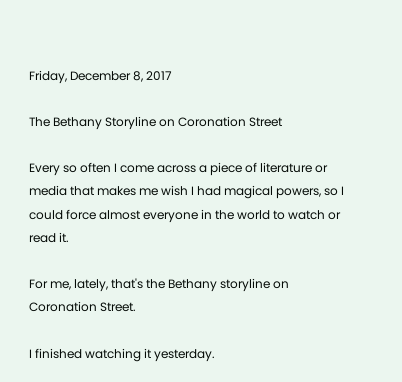Friday, December 8, 2017

The Bethany Storyline on Coronation Street

Every so often I come across a piece of literature or media that makes me wish I had magical powers, so I could force almost everyone in the world to watch or read it.

For me, lately, that's the Bethany storyline on Coronation Street.

I finished watching it yesterday.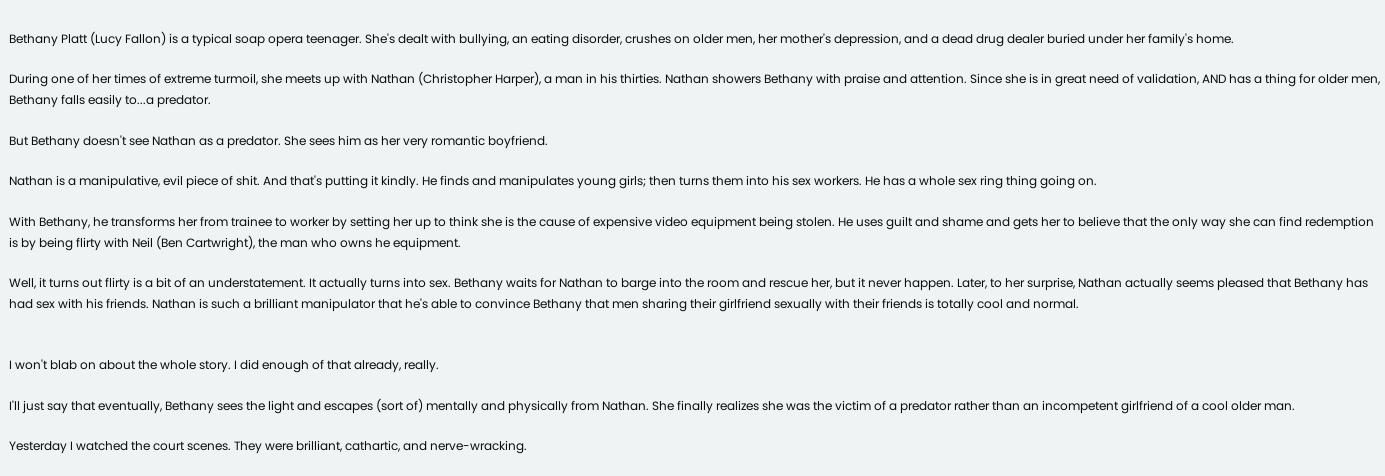Bethany Platt (Lucy Fallon) is a typical soap opera teenager. She's dealt with bullying, an eating disorder, crushes on older men, her mother's depression, and a dead drug dealer buried under her family's home.

During one of her times of extreme turmoil, she meets up with Nathan (Christopher Harper), a man in his thirties. Nathan showers Bethany with praise and attention. Since she is in great need of validation, AND has a thing for older men, Bethany falls easily to...a predator.

But Bethany doesn't see Nathan as a predator. She sees him as her very romantic boyfriend.

Nathan is a manipulative, evil piece of shit. And that's putting it kindly. He finds and manipulates young girls; then turns them into his sex workers. He has a whole sex ring thing going on.

With Bethany, he transforms her from trainee to worker by setting her up to think she is the cause of expensive video equipment being stolen. He uses guilt and shame and gets her to believe that the only way she can find redemption is by being flirty with Neil (Ben Cartwright), the man who owns he equipment.

Well, it turns out flirty is a bit of an understatement. It actually turns into sex. Bethany waits for Nathan to barge into the room and rescue her, but it never happen. Later, to her surprise, Nathan actually seems pleased that Bethany has had sex with his friends. Nathan is such a brilliant manipulator that he's able to convince Bethany that men sharing their girlfriend sexually with their friends is totally cool and normal.


I won't blab on about the whole story. I did enough of that already, really.

I'll just say that eventually, Bethany sees the light and escapes (sort of) mentally and physically from Nathan. She finally realizes she was the victim of a predator rather than an incompetent girlfriend of a cool older man.

Yesterday I watched the court scenes. They were brilliant, cathartic, and nerve-wracking.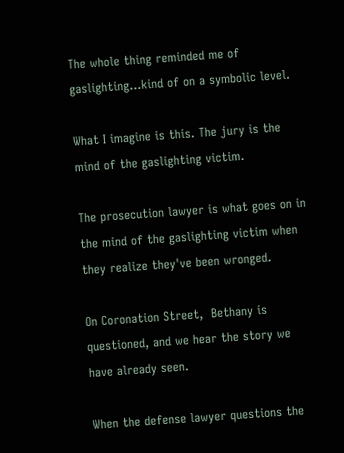The whole thing reminded me of gaslighting...kind of on a symbolic level.

What I imagine is this. The jury is the mind of the gaslighting victim.

The prosecution lawyer is what goes on in the mind of the gaslighting victim when they realize they've been wronged.

On Coronation Street,  Bethany is questioned, and we hear the story we have already seen.

When the defense lawyer questions the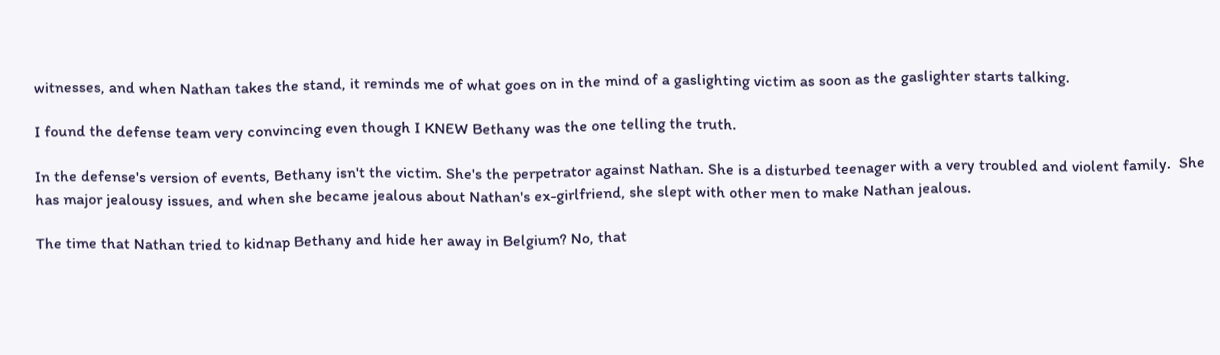witnesses, and when Nathan takes the stand, it reminds me of what goes on in the mind of a gaslighting victim as soon as the gaslighter starts talking.

I found the defense team very convincing even though I KNEW Bethany was the one telling the truth.

In the defense's version of events, Bethany isn't the victim. She's the perpetrator against Nathan. She is a disturbed teenager with a very troubled and violent family.  She has major jealousy issues, and when she became jealous about Nathan's ex-girlfriend, she slept with other men to make Nathan jealous.

The time that Nathan tried to kidnap Bethany and hide her away in Belgium? No, that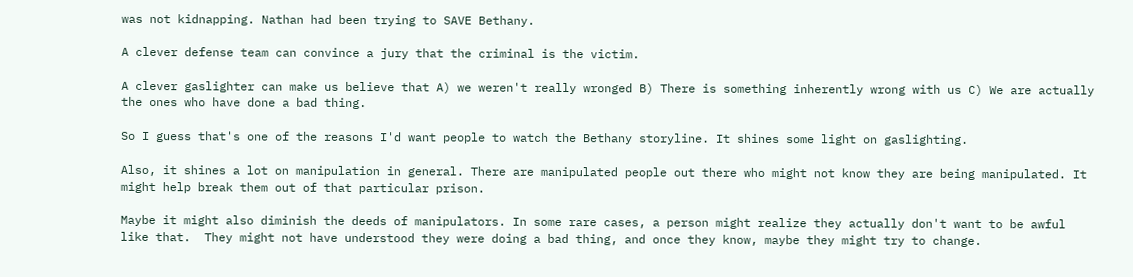was not kidnapping. Nathan had been trying to SAVE Bethany.

A clever defense team can convince a jury that the criminal is the victim.

A clever gaslighter can make us believe that A) we weren't really wronged B) There is something inherently wrong with us C) We are actually the ones who have done a bad thing.

So I guess that's one of the reasons I'd want people to watch the Bethany storyline. It shines some light on gaslighting.

Also, it shines a lot on manipulation in general. There are manipulated people out there who might not know they are being manipulated. It might help break them out of that particular prison.

Maybe it might also diminish the deeds of manipulators. In some rare cases, a person might realize they actually don't want to be awful like that.  They might not have understood they were doing a bad thing, and once they know, maybe they might try to change.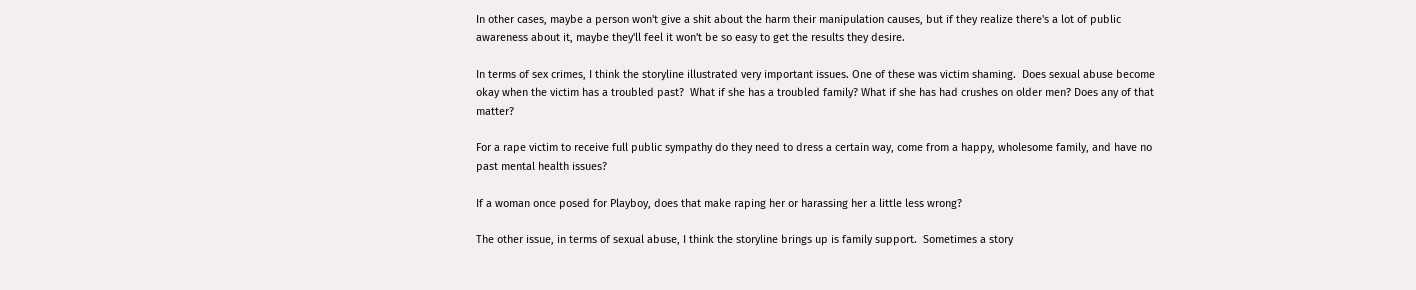In other cases, maybe a person won't give a shit about the harm their manipulation causes, but if they realize there's a lot of public awareness about it, maybe they'll feel it won't be so easy to get the results they desire.

In terms of sex crimes, I think the storyline illustrated very important issues. One of these was victim shaming.  Does sexual abuse become okay when the victim has a troubled past?  What if she has a troubled family? What if she has had crushes on older men? Does any of that matter?

For a rape victim to receive full public sympathy do they need to dress a certain way, come from a happy, wholesome family, and have no past mental health issues?

If a woman once posed for Playboy, does that make raping her or harassing her a little less wrong?

The other issue, in terms of sexual abuse, I think the storyline brings up is family support.  Sometimes a story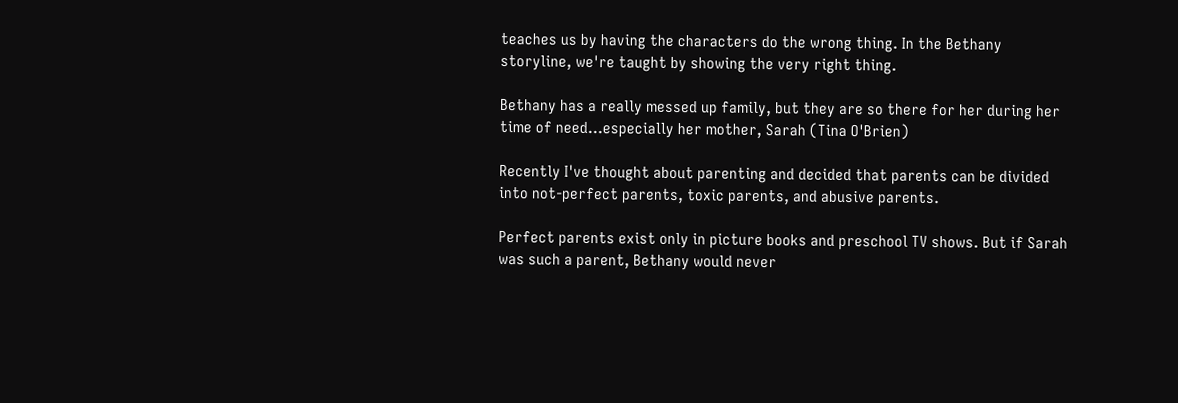teaches us by having the characters do the wrong thing. In the Bethany storyline, we're taught by showing the very right thing.

Bethany has a really messed up family, but they are so there for her during her time of need...especially her mother, Sarah (Tina O'Brien)

Recently I've thought about parenting and decided that parents can be divided into not-perfect parents, toxic parents, and abusive parents.

Perfect parents exist only in picture books and preschool TV shows. But if Sarah was such a parent, Bethany would never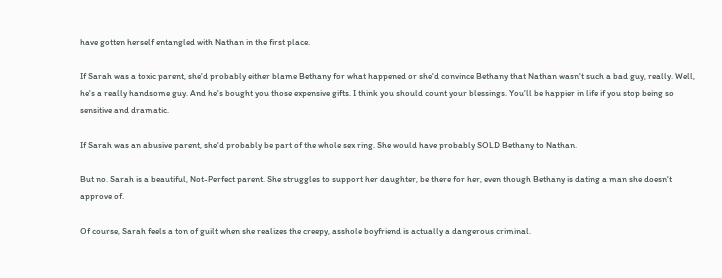have gotten herself entangled with Nathan in the first place.

If Sarah was a toxic parent, she'd probably either blame Bethany for what happened or she'd convince Bethany that Nathan wasn't such a bad guy, really. Well, he's a really handsome guy. And he's bought you those expensive gifts. I think you should count your blessings. You'll be happier in life if you stop being so sensitive and dramatic.

If Sarah was an abusive parent, she'd probably be part of the whole sex ring. She would have probably SOLD Bethany to Nathan.

But no. Sarah is a beautiful, Not-Perfect parent. She struggles to support her daughter, be there for her, even though Bethany is dating a man she doesn't approve of.

Of course, Sarah feels a ton of guilt when she realizes the creepy, asshole boyfriend is actually a dangerous criminal.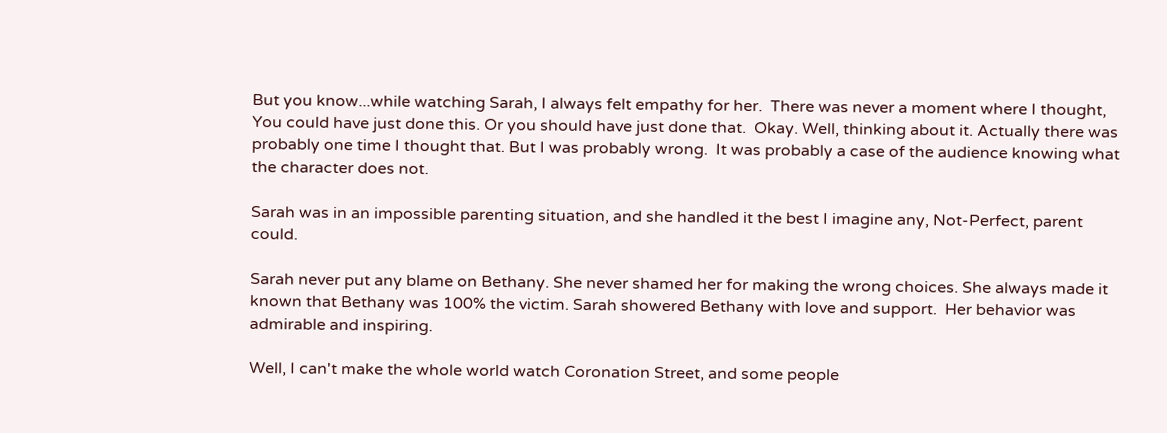But you know...while watching Sarah, I always felt empathy for her.  There was never a moment where I thought, You could have just done this. Or you should have just done that.  Okay. Well, thinking about it. Actually there was probably one time I thought that. But I was probably wrong.  It was probably a case of the audience knowing what the character does not.

Sarah was in an impossible parenting situation, and she handled it the best I imagine any, Not-Perfect, parent could.

Sarah never put any blame on Bethany. She never shamed her for making the wrong choices. She always made it known that Bethany was 100% the victim. Sarah showered Bethany with love and support.  Her behavior was admirable and inspiring.

Well, I can't make the whole world watch Coronation Street, and some people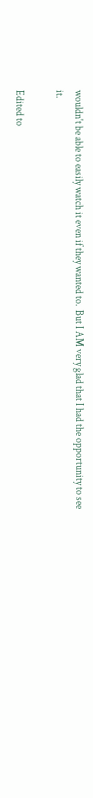wouldn't be able to easily watch it even if they wanted to.  But I AM very glad that I had the opportunity to see it.

Edited to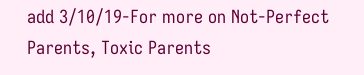add 3/10/19-For more on Not-Perfect Parents, Toxic Parents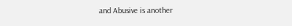and Abusive is another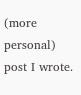(more personal) post I wrote.